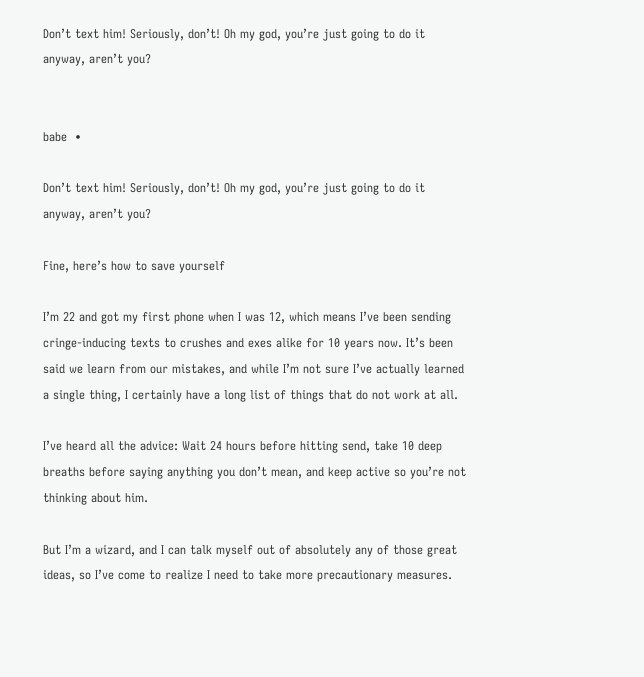Don’t text him! Seriously, don’t! Oh my god, you’re just going to do it anyway, aren’t you?


babe  •

Don’t text him! Seriously, don’t! Oh my god, you’re just going to do it anyway, aren’t you?

Fine, here’s how to save yourself

I’m 22 and got my first phone when I was 12, which means I’ve been sending cringe-inducing texts to crushes and exes alike for 10 years now. It’s been said we learn from our mistakes, and while I’m not sure I’ve actually learned a single thing, I certainly have a long list of things that do not work at all.

I’ve heard all the advice: Wait 24 hours before hitting send, take 10 deep breaths before saying anything you don’t mean, and keep active so you’re not thinking about him.

But I’m a wizard, and I can talk myself out of absolutely any of those great ideas, so I’ve come to realize I need to take more precautionary measures.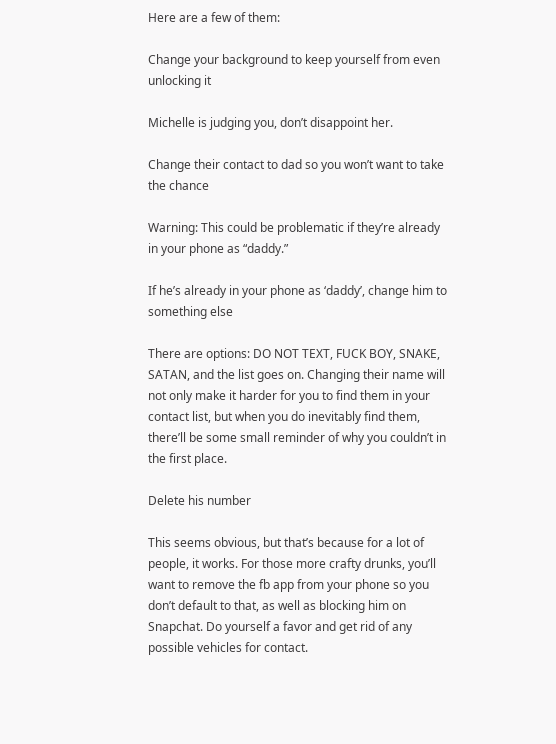Here are a few of them:

Change your background to keep yourself from even unlocking it

Michelle is judging you, don’t disappoint her.

Change their contact to dad so you won’t want to take the chance

Warning: This could be problematic if they’re already in your phone as “daddy.”

If he’s already in your phone as ‘daddy’, change him to something else

There are options: DO NOT TEXT, FUCK BOY, SNAKE, SATAN, and the list goes on. Changing their name will not only make it harder for you to find them in your contact list, but when you do inevitably find them, there’ll be some small reminder of why you couldn’t in the first place.

Delete his number

This seems obvious, but that’s because for a lot of people, it works. For those more crafty drunks, you’ll want to remove the fb app from your phone so you don’t default to that, as well as blocking him on Snapchat. Do yourself a favor and get rid of any possible vehicles for contact.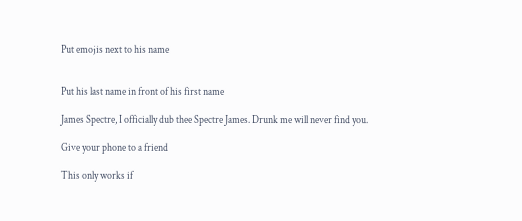Put emojis next to his name


Put his last name in front of his first name

James Spectre, I officially dub thee Spectre James. Drunk me will never find you.

Give your phone to a friend

This only works if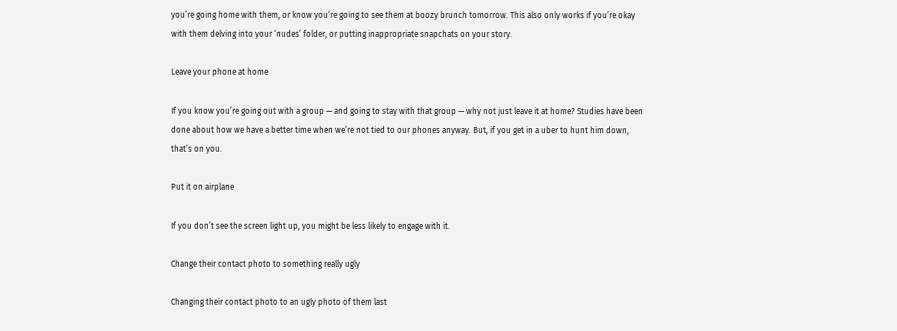you’re going home with them, or know you’re going to see them at boozy brunch tomorrow. This also only works if you’re okay with them delving into your ‘nudes’ folder, or putting inappropriate snapchats on your story.

Leave your phone at home

If you know you’re going out with a group — and going to stay with that group — why not just leave it at home? Studies have been done about how we have a better time when we’re not tied to our phones anyway. But, if you get in a uber to hunt him down, that’s on you.

Put it on airplane

If you don’t see the screen light up, you might be less likely to engage with it.

Change their contact photo to something really ugly

Changing their contact photo to an ugly photo of them last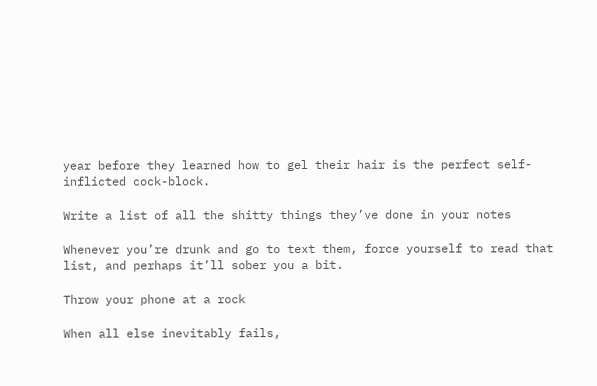year before they learned how to gel their hair is the perfect self-inflicted cock-block.

Write a list of all the shitty things they’ve done in your notes

Whenever you’re drunk and go to text them, force yourself to read that list, and perhaps it’ll sober you a bit.

Throw your phone at a rock

When all else inevitably fails,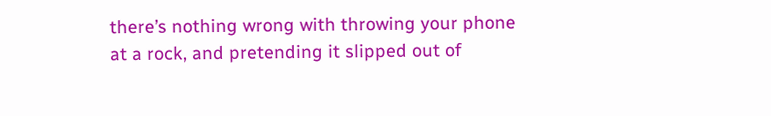there’s nothing wrong with throwing your phone at a rock, and pretending it slipped out of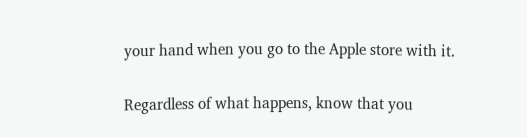your hand when you go to the Apple store with it.

Regardless of what happens, know that you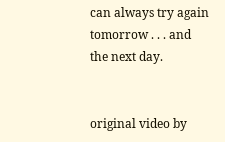can always try again tomorrow . . . and the next day.


original video by